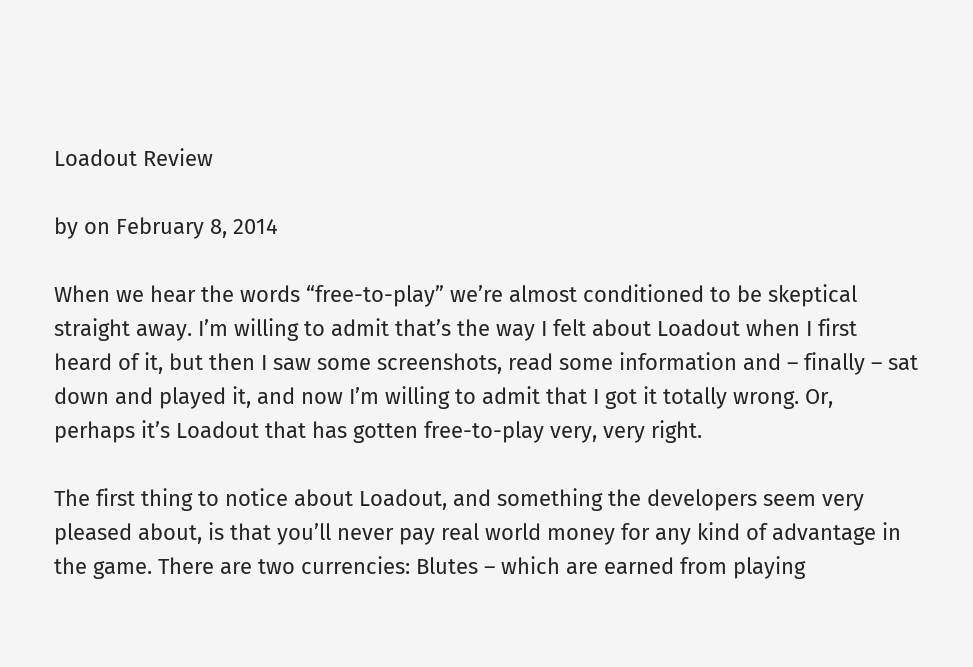Loadout Review

by on February 8, 2014

When we hear the words “free-to-play” we’re almost conditioned to be skeptical straight away. I’m willing to admit that’s the way I felt about Loadout when I first heard of it, but then I saw some screenshots, read some information and – finally – sat down and played it, and now I’m willing to admit that I got it totally wrong. Or, perhaps it’s Loadout that has gotten free-to-play very, very right.

The first thing to notice about Loadout, and something the developers seem very pleased about, is that you’ll never pay real world money for any kind of advantage in the game. There are two currencies: Blutes – which are earned from playing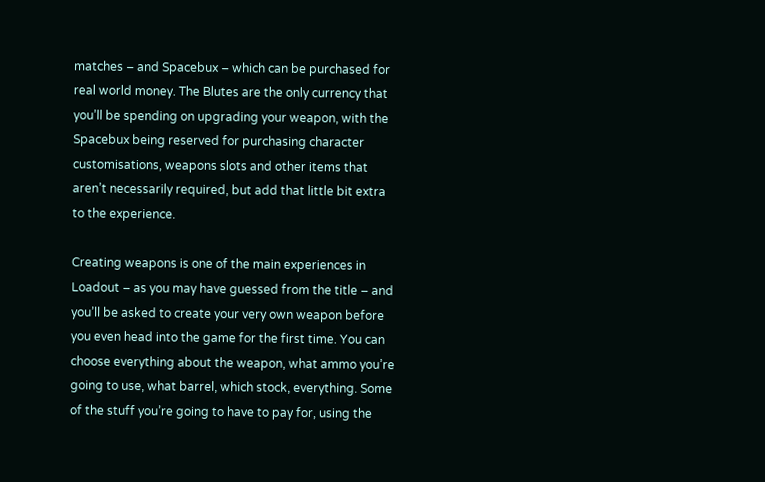matches – and Spacebux – which can be purchased for real world money. The Blutes are the only currency that you’ll be spending on upgrading your weapon, with the Spacebux being reserved for purchasing character customisations, weapons slots and other items that aren’t necessarily required, but add that little bit extra to the experience.

Creating weapons is one of the main experiences in Loadout – as you may have guessed from the title – and you’ll be asked to create your very own weapon before you even head into the game for the first time. You can choose everything about the weapon, what ammo you’re going to use, what barrel, which stock, everything. Some of the stuff you’re going to have to pay for, using the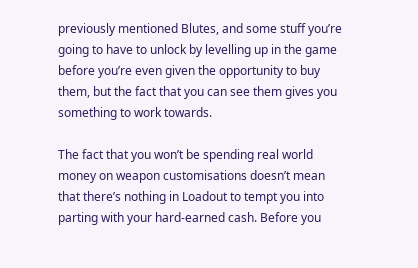previously mentioned Blutes, and some stuff you’re going to have to unlock by levelling up in the game before you’re even given the opportunity to buy them, but the fact that you can see them gives you something to work towards.

The fact that you won’t be spending real world money on weapon customisations doesn’t mean that there’s nothing in Loadout to tempt you into parting with your hard-earned cash. Before you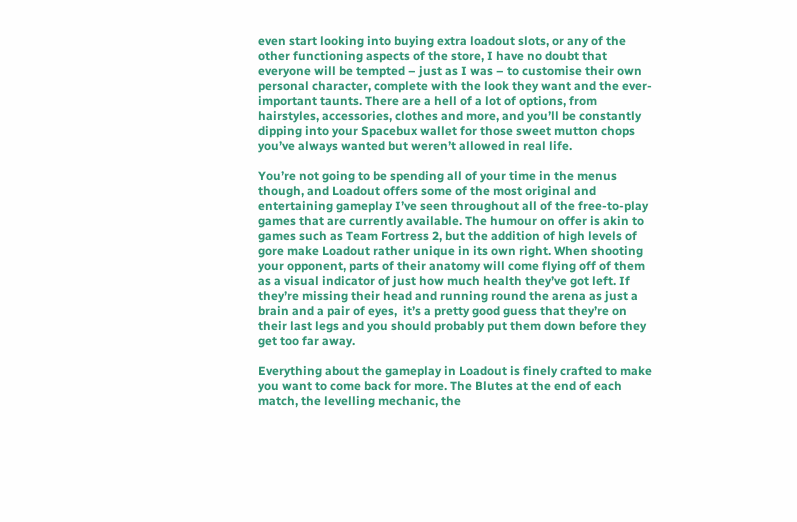even start looking into buying extra loadout slots, or any of the other functioning aspects of the store, I have no doubt that everyone will be tempted – just as I was – to customise their own personal character, complete with the look they want and the ever-important taunts. There are a hell of a lot of options, from hairstyles, accessories, clothes and more, and you’ll be constantly dipping into your Spacebux wallet for those sweet mutton chops you’ve always wanted but weren’t allowed in real life.

You’re not going to be spending all of your time in the menus though, and Loadout offers some of the most original and entertaining gameplay I’ve seen throughout all of the free-to-play games that are currently available. The humour on offer is akin to games such as Team Fortress 2, but the addition of high levels of gore make Loadout rather unique in its own right. When shooting your opponent, parts of their anatomy will come flying off of them as a visual indicator of just how much health they’ve got left. If they’re missing their head and running round the arena as just a brain and a pair of eyes,  it’s a pretty good guess that they’re on their last legs and you should probably put them down before they get too far away.

Everything about the gameplay in Loadout is finely crafted to make you want to come back for more. The Blutes at the end of each match, the levelling mechanic, the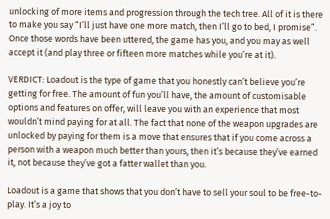unlocking of more items and progression through the tech tree. All of it is there to make you say “I’ll just have one more match, then I’ll go to bed, I promise”. Once those words have been uttered, the game has you, and you may as well accept it (and play three or fifteen more matches while you’re at it).

VERDICT: Loadout is the type of game that you honestly can’t believe you’re getting for free. The amount of fun you’ll have, the amount of customisable options and features on offer, will leave you with an experience that most wouldn’t mind paying for at all. The fact that none of the weapon upgrades are unlocked by paying for them is a move that ensures that if you come across a person with a weapon much better than yours, then it’s because they’ve earned it, not because they’ve got a fatter wallet than you.

Loadout is a game that shows that you don’t have to sell your soul to be free-to-play. It’s a joy to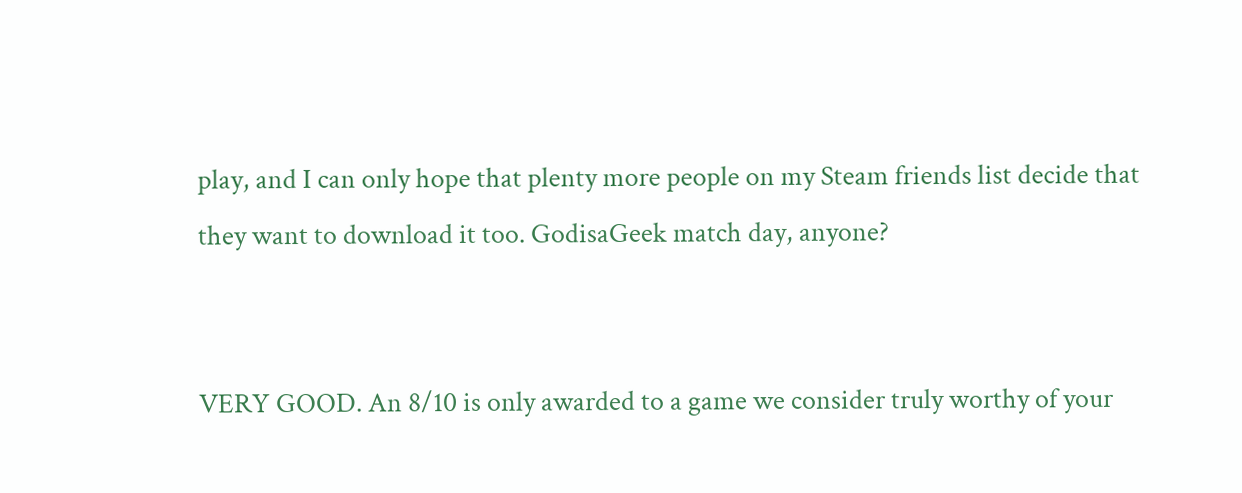play, and I can only hope that plenty more people on my Steam friends list decide that they want to download it too. GodisaGeek match day, anyone?


VERY GOOD. An 8/10 is only awarded to a game we consider truly worthy of your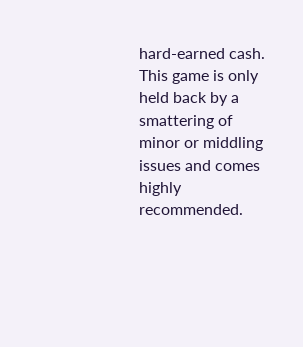hard-earned cash. This game is only held back by a smattering of minor or middling issues and comes highly recommended.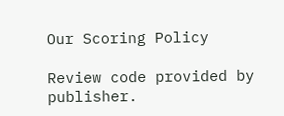Our Scoring Policy

Review code provided by publisher.